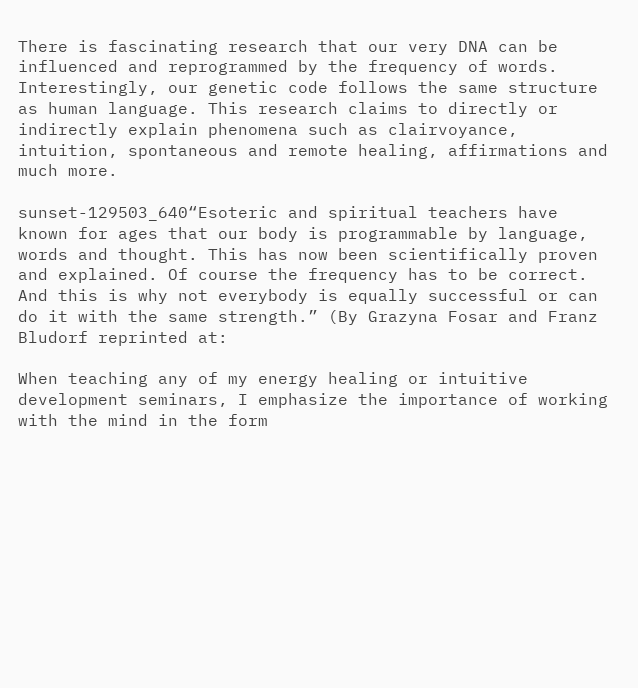There is fascinating research that our very DNA can be influenced and reprogrammed by the frequency of words. Interestingly, our genetic code follows the same structure as human language. This research claims to directly or indirectly explain phenomena such as clairvoyance, intuition, spontaneous and remote healing, affirmations and much more.

sunset-129503_640“Esoteric and spiritual teachers have known for ages that our body is programmable by language, words and thought. This has now been scientifically proven and explained. Of course the frequency has to be correct. And this is why not everybody is equally successful or can do it with the same strength.” (By Grazyna Fosar and Franz Bludorf reprinted at:

When teaching any of my energy healing or intuitive development seminars, I emphasize the importance of working with the mind in the form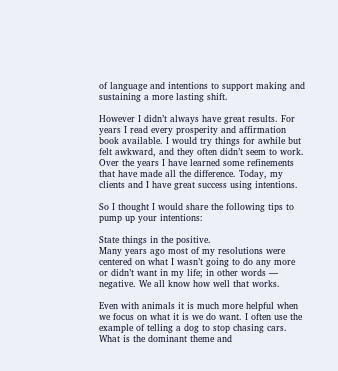of language and intentions to support making and sustaining a more lasting shift.

However I didn’t always have great results. For years I read every prosperity and affirmation book available. I would try things for awhile but felt awkward, and they often didn’t seem to work. Over the years I have learned some refinements that have made all the difference. Today, my clients and I have great success using intentions.

So I thought I would share the following tips to pump up your intentions:

State things in the positive.
Many years ago most of my resolutions were centered on what I wasn’t going to do any more or didn’t want in my life; in other words — negative. We all know how well that works.

Even with animals it is much more helpful when we focus on what it is we do want. I often use the example of telling a dog to stop chasing cars. What is the dominant theme and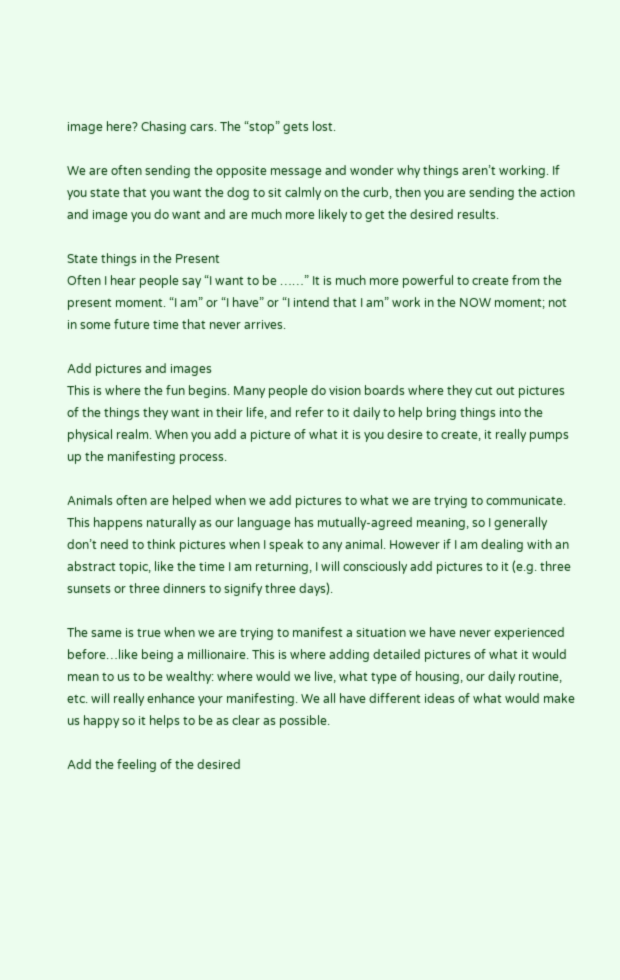image here? Chasing cars. The “stop” gets lost.

We are often sending the opposite message and wonder why things aren’t working. If you state that you want the dog to sit calmly on the curb, then you are sending the action and image you do want and are much more likely to get the desired results.

State things in the Present
Often I hear people say “I want to be ……” It is much more powerful to create from the present moment. “I am” or “I have” or “I intend that I am” work in the NOW moment; not in some future time that never arrives.

Add pictures and images
This is where the fun begins. Many people do vision boards where they cut out pictures of the things they want in their life, and refer to it daily to help bring things into the physical realm. When you add a picture of what it is you desire to create, it really pumps up the manifesting process.

Animals often are helped when we add pictures to what we are trying to communicate. This happens naturally as our language has mutually-agreed meaning, so I generally don’t need to think pictures when I speak to any animal. However if I am dealing with an abstract topic, like the time I am returning, I will consciously add pictures to it (e.g. three sunsets or three dinners to signify three days).

The same is true when we are trying to manifest a situation we have never experienced before…like being a millionaire. This is where adding detailed pictures of what it would mean to us to be wealthy: where would we live, what type of housing, our daily routine, etc. will really enhance your manifesting. We all have different ideas of what would make us happy so it helps to be as clear as possible.

Add the feeling of the desired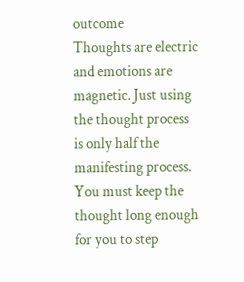outcome
Thoughts are electric and emotions are magnetic. Just using the thought process is only half the manifesting process. You must keep the thought long enough for you to step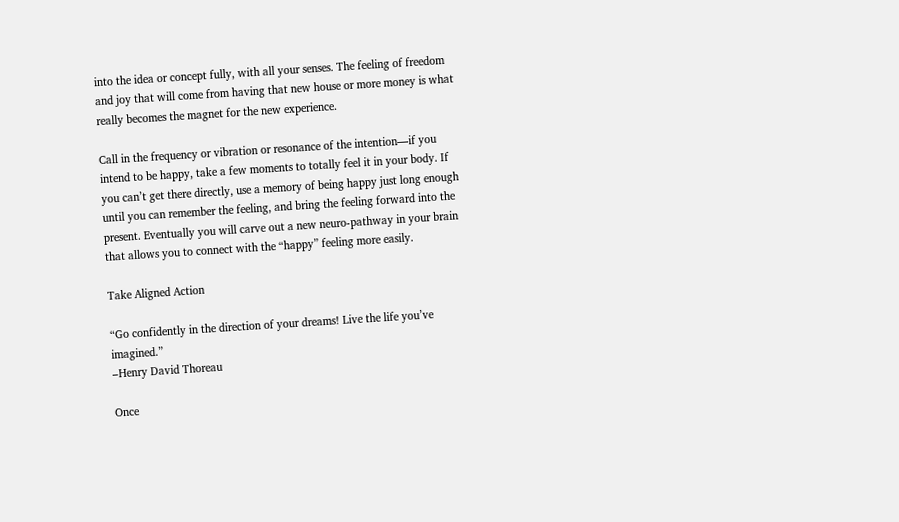into the idea or concept fully, with all your senses. The feeling of freedom and joy that will come from having that new house or more money is what really becomes the magnet for the new experience.

Call in the frequency or vibration or resonance of the intention—if you intend to be happy, take a few moments to totally feel it in your body. If you can’t get there directly, use a memory of being happy just long enough until you can remember the feeling, and bring the feeling forward into the present. Eventually you will carve out a new neuro-pathway in your brain that allows you to connect with the “happy” feeling more easily.

Take Aligned Action

“Go confidently in the direction of your dreams! Live the life you’ve imagined.”
–Henry David Thoreau

Once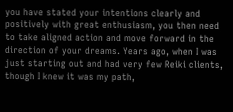you have stated your intentions clearly and positively with great enthusiasm, you then need to take aligned action and move forward in the direction of your dreams. Years ago, when I was just starting out and had very few Reiki clients, though I knew it was my path,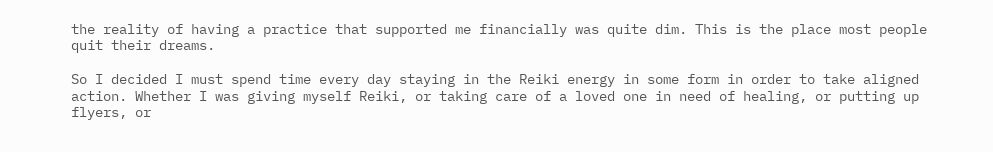the reality of having a practice that supported me financially was quite dim. This is the place most people quit their dreams.

So I decided I must spend time every day staying in the Reiki energy in some form in order to take aligned action. Whether I was giving myself Reiki, or taking care of a loved one in need of healing, or putting up flyers, or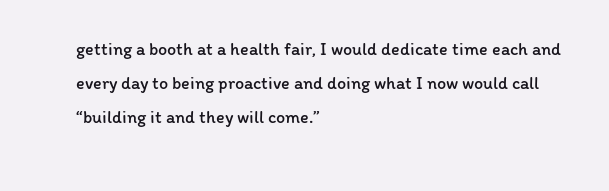getting a booth at a health fair, I would dedicate time each and every day to being proactive and doing what I now would call “building it and they will come.”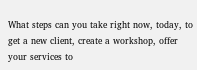What steps can you take right now, today, to get a new client, create a workshop, offer your services to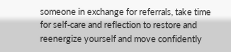someone in exchange for referrals, take time for self-care and reflection to restore and reenergize yourself and move confidently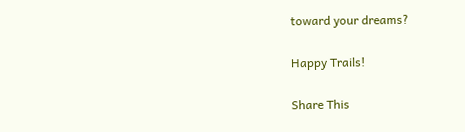toward your dreams?

Happy Trails!

Share This